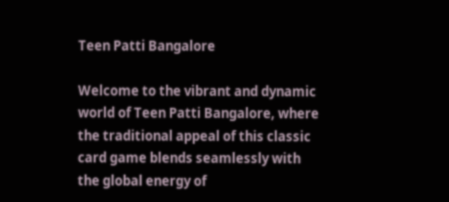Teen Patti Bangalore

Welcome to the vibrant and dynamic world of Teen Patti Bangalore, where the traditional appeal of this classic card game blends seamlessly with the global energy of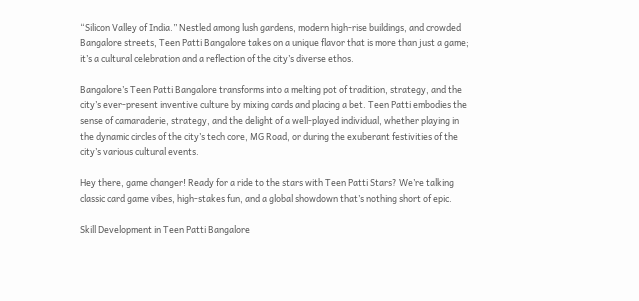“Silicon Valley of India.” Nestled among lush gardens, modern high-rise buildings, and crowded Bangalore streets, Teen Patti Bangalore takes on a unique flavor that is more than just a game; it’s a cultural celebration and a reflection of the city’s diverse ethos.

Bangalore’s Teen Patti Bangalore transforms into a melting pot of tradition, strategy, and the city’s ever-present inventive culture by mixing cards and placing a bet. Teen Patti embodies the sense of camaraderie, strategy, and the delight of a well-played individual, whether playing in the dynamic circles of the city’s tech core, MG Road, or during the exuberant festivities of the city’s various cultural events.

Hey there, game changer! Ready for a ride to the stars with Teen Patti Stars? We’re talking classic card game vibes, high-stakes fun, and a global showdown that’s nothing short of epic.

Skill Development in Teen Patti Bangalore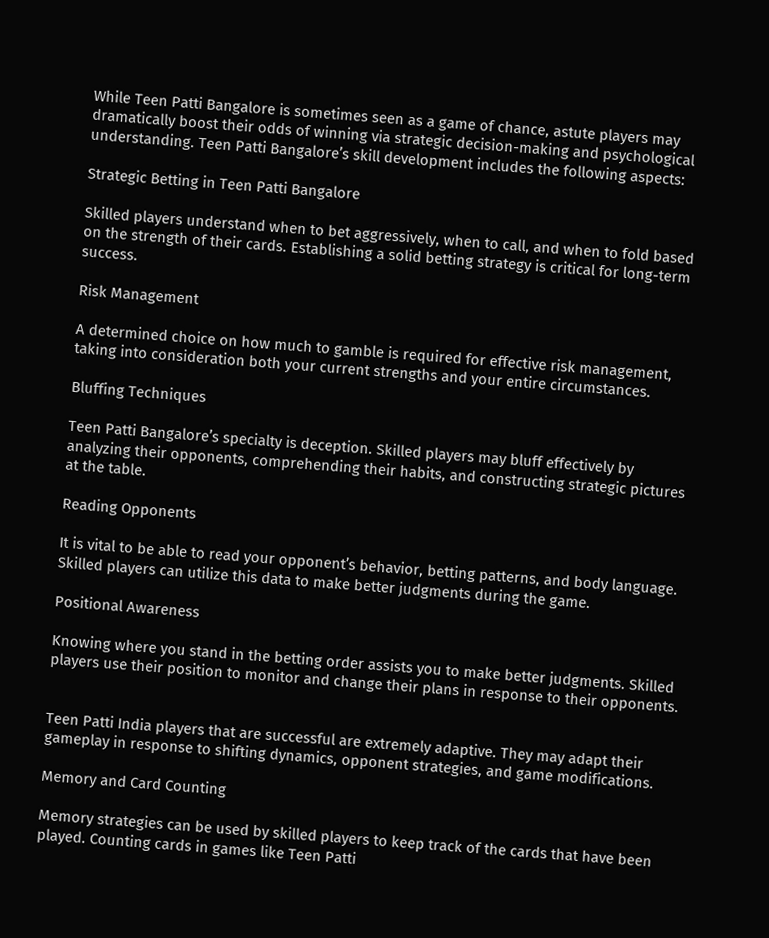While Teen Patti Bangalore is sometimes seen as a game of chance, astute players may dramatically boost their odds of winning via strategic decision-making and psychological understanding. Teen Patti Bangalore’s skill development includes the following aspects:

Strategic Betting in Teen Patti Bangalore

Skilled players understand when to bet aggressively, when to call, and when to fold based on the strength of their cards. Establishing a solid betting strategy is critical for long-term success.

Risk Management

A determined choice on how much to gamble is required for effective risk management, taking into consideration both your current strengths and your entire circumstances.

Bluffing Techniques

Teen Patti Bangalore’s specialty is deception. Skilled players may bluff effectively by analyzing their opponents, comprehending their habits, and constructing strategic pictures at the table.

Reading Opponents

It is vital to be able to read your opponent’s behavior, betting patterns, and body language. Skilled players can utilize this data to make better judgments during the game.

Positional Awareness

Knowing where you stand in the betting order assists you to make better judgments. Skilled players use their position to monitor and change their plans in response to their opponents.


Teen Patti India players that are successful are extremely adaptive. They may adapt their gameplay in response to shifting dynamics, opponent strategies, and game modifications.

Memory and Card Counting

Memory strategies can be used by skilled players to keep track of the cards that have been played. Counting cards in games like Teen Patti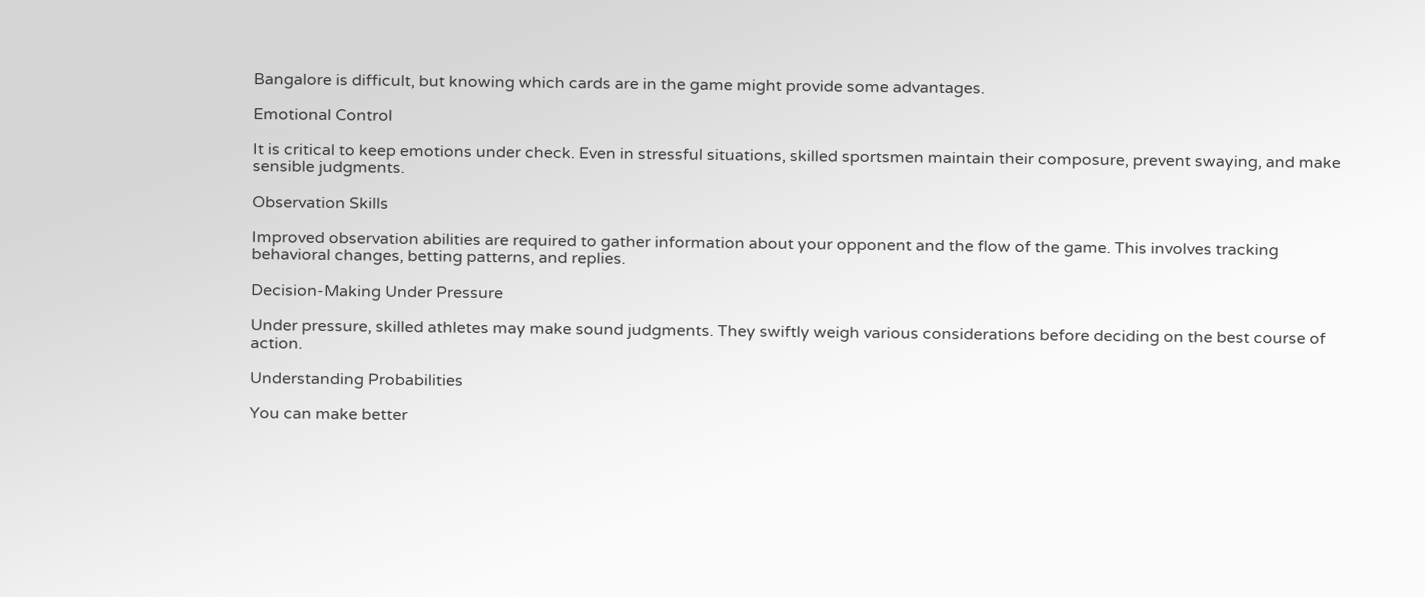Bangalore is difficult, but knowing which cards are in the game might provide some advantages.

Emotional Control

It is critical to keep emotions under check. Even in stressful situations, skilled sportsmen maintain their composure, prevent swaying, and make sensible judgments.

Observation Skills

Improved observation abilities are required to gather information about your opponent and the flow of the game. This involves tracking behavioral changes, betting patterns, and replies.

Decision-Making Under Pressure

Under pressure, skilled athletes may make sound judgments. They swiftly weigh various considerations before deciding on the best course of action.

Understanding Probabilities

You can make better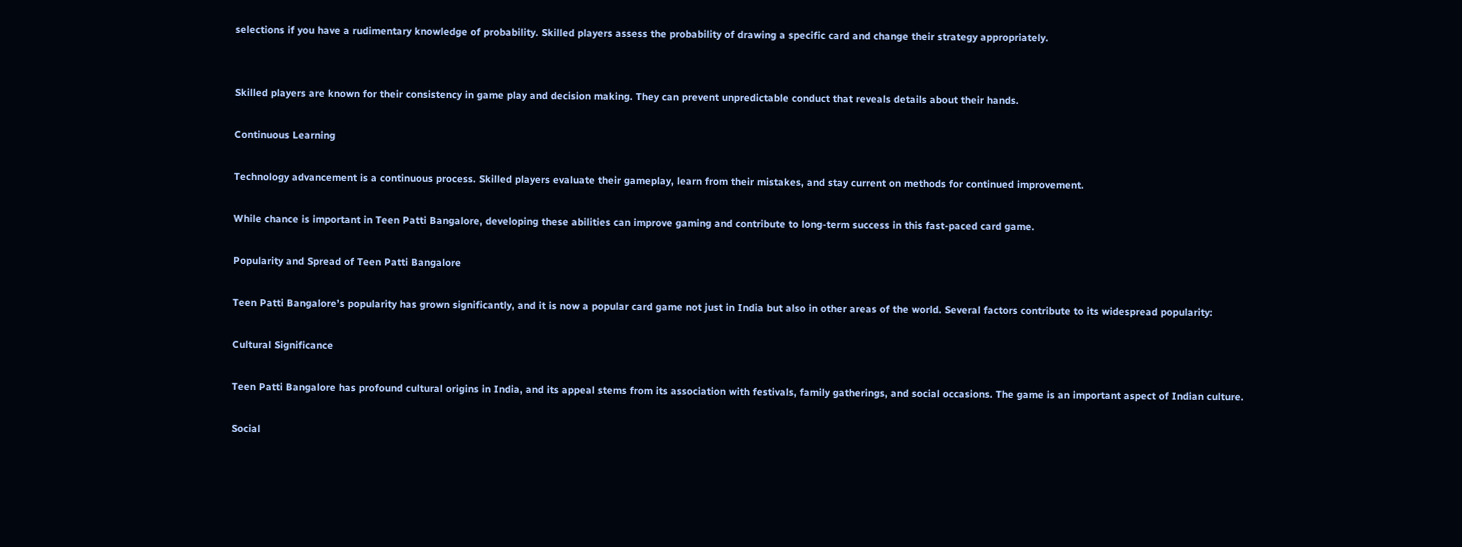selections if you have a rudimentary knowledge of probability. Skilled players assess the probability of drawing a specific card and change their strategy appropriately.


Skilled players are known for their consistency in game play and decision making. They can prevent unpredictable conduct that reveals details about their hands.

Continuous Learning

Technology advancement is a continuous process. Skilled players evaluate their gameplay, learn from their mistakes, and stay current on methods for continued improvement.

While chance is important in Teen Patti Bangalore, developing these abilities can improve gaming and contribute to long-term success in this fast-paced card game.

Popularity and Spread of Teen Patti Bangalore

Teen Patti Bangalore’s popularity has grown significantly, and it is now a popular card game not just in India but also in other areas of the world. Several factors contribute to its widespread popularity:

Cultural Significance

Teen Patti Bangalore has profound cultural origins in India, and its appeal stems from its association with festivals, family gatherings, and social occasions. The game is an important aspect of Indian culture.

Social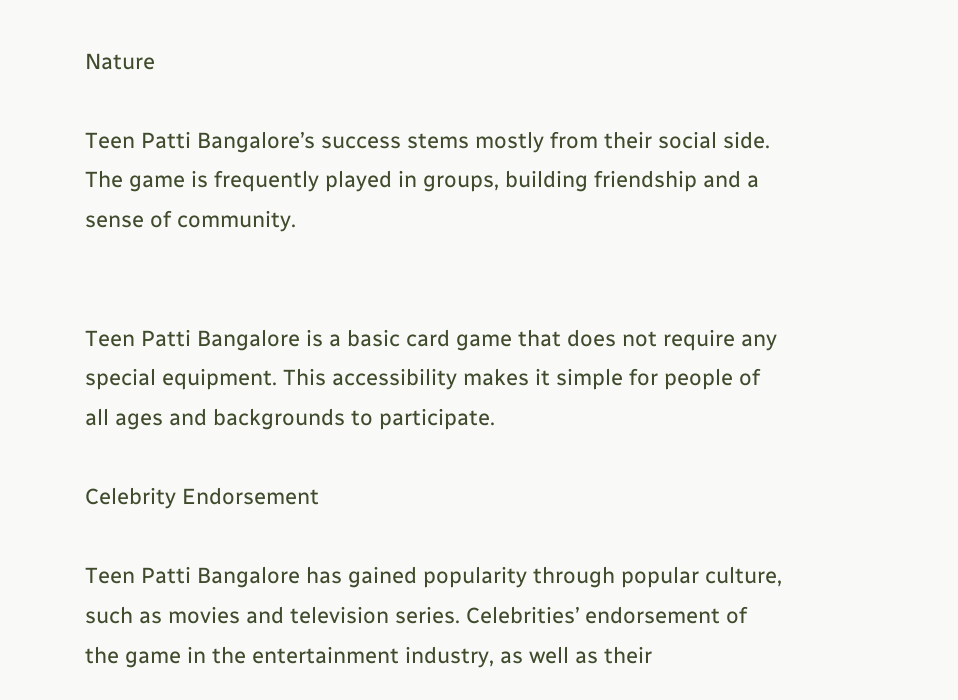Nature

Teen Patti Bangalore’s success stems mostly from their social side. The game is frequently played in groups, building friendship and a sense of community.


Teen Patti Bangalore is a basic card game that does not require any special equipment. This accessibility makes it simple for people of all ages and backgrounds to participate.

Celebrity Endorsement

Teen Patti Bangalore has gained popularity through popular culture, such as movies and television series. Celebrities’ endorsement of the game in the entertainment industry, as well as their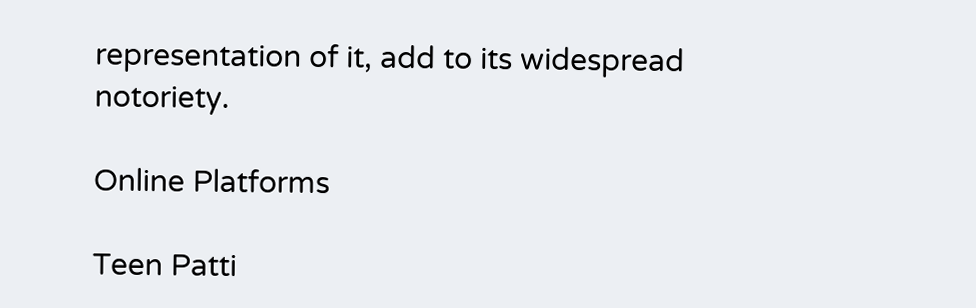representation of it, add to its widespread notoriety.

Online Platforms

Teen Patti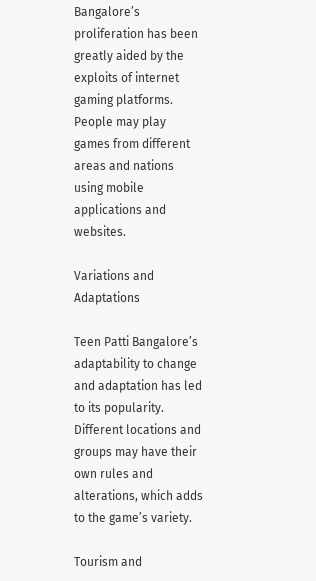Bangalore’s proliferation has been greatly aided by the exploits of internet gaming platforms. People may play games from different areas and nations using mobile applications and websites.

Variations and Adaptations

Teen Patti Bangalore’s adaptability to change and adaptation has led to its popularity. Different locations and groups may have their own rules and alterations, which adds to the game’s variety.

Tourism and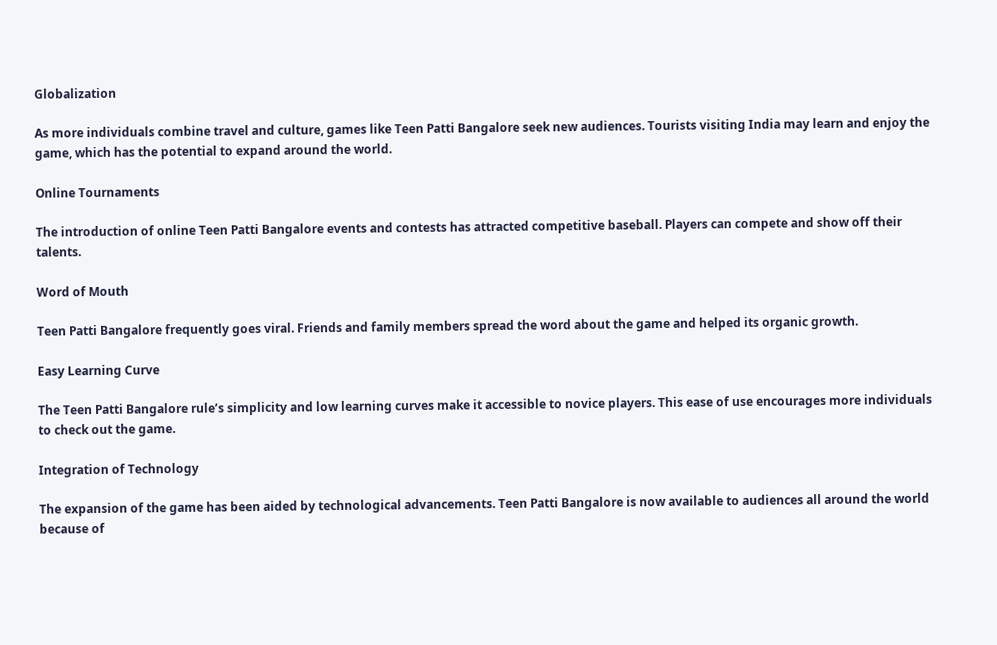Globalization

As more individuals combine travel and culture, games like Teen Patti Bangalore seek new audiences. Tourists visiting India may learn and enjoy the game, which has the potential to expand around the world.

Online Tournaments

The introduction of online Teen Patti Bangalore events and contests has attracted competitive baseball. Players can compete and show off their talents.

Word of Mouth

Teen Patti Bangalore frequently goes viral. Friends and family members spread the word about the game and helped its organic growth.

Easy Learning Curve

The Teen Patti Bangalore rule’s simplicity and low learning curves make it accessible to novice players. This ease of use encourages more individuals to check out the game.

Integration of Technology

The expansion of the game has been aided by technological advancements. Teen Patti Bangalore is now available to audiences all around the world because of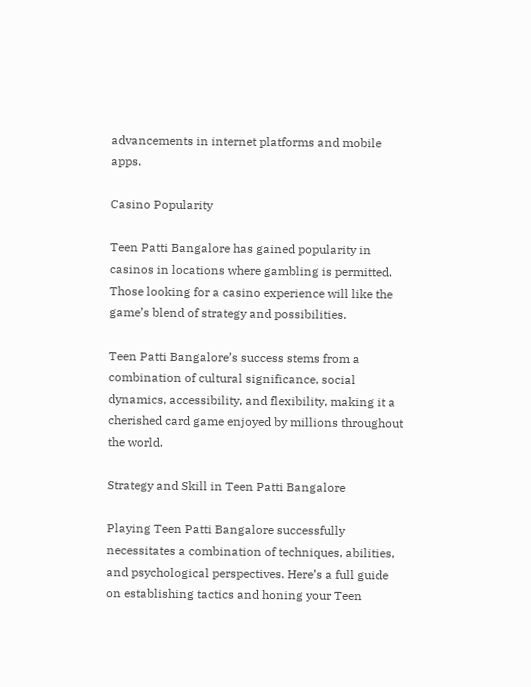advancements in internet platforms and mobile apps.

Casino Popularity

Teen Patti Bangalore has gained popularity in casinos in locations where gambling is permitted. Those looking for a casino experience will like the game’s blend of strategy and possibilities.

Teen Patti Bangalore’s success stems from a combination of cultural significance, social dynamics, accessibility, and flexibility, making it a cherished card game enjoyed by millions throughout the world.

Strategy and Skill in Teen Patti Bangalore

Playing Teen Patti Bangalore successfully necessitates a combination of techniques, abilities, and psychological perspectives. Here’s a full guide on establishing tactics and honing your Teen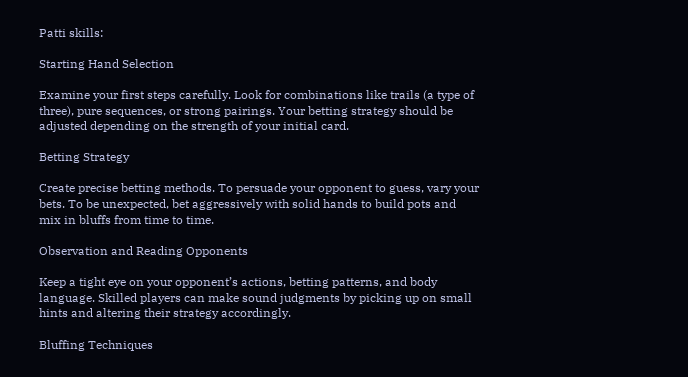Patti skills:

Starting Hand Selection

Examine your first steps carefully. Look for combinations like trails (a type of three), pure sequences, or strong pairings. Your betting strategy should be adjusted depending on the strength of your initial card.

Betting Strategy

Create precise betting methods. To persuade your opponent to guess, vary your bets. To be unexpected, bet aggressively with solid hands to build pots and mix in bluffs from time to time.

Observation and Reading Opponents

Keep a tight eye on your opponent’s actions, betting patterns, and body language. Skilled players can make sound judgments by picking up on small hints and altering their strategy accordingly.

Bluffing Techniques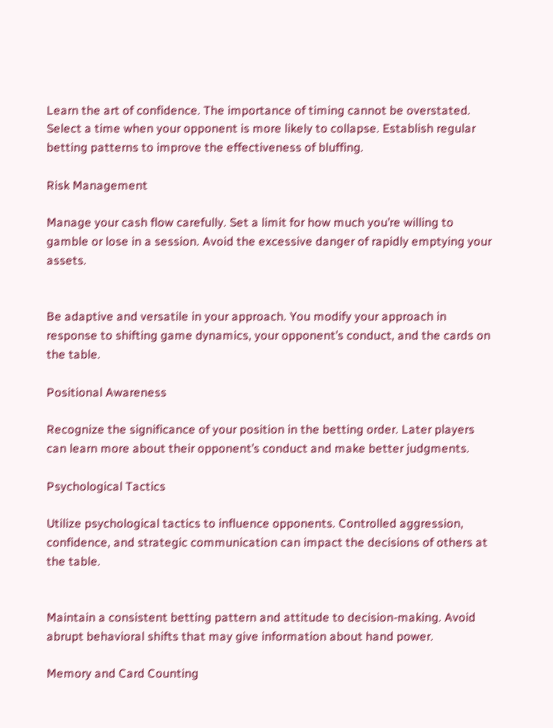Learn the art of confidence. The importance of timing cannot be overstated. Select a time when your opponent is more likely to collapse. Establish regular betting patterns to improve the effectiveness of bluffing.

Risk Management

Manage your cash flow carefully. Set a limit for how much you’re willing to gamble or lose in a session. Avoid the excessive danger of rapidly emptying your assets.


Be adaptive and versatile in your approach. You modify your approach in response to shifting game dynamics, your opponent’s conduct, and the cards on the table.

Positional Awareness

Recognize the significance of your position in the betting order. Later players can learn more about their opponent’s conduct and make better judgments.

Psychological Tactics

Utilize psychological tactics to influence opponents. Controlled aggression, confidence, and strategic communication can impact the decisions of others at the table.


Maintain a consistent betting pattern and attitude to decision-making. Avoid abrupt behavioral shifts that may give information about hand power.

Memory and Card Counting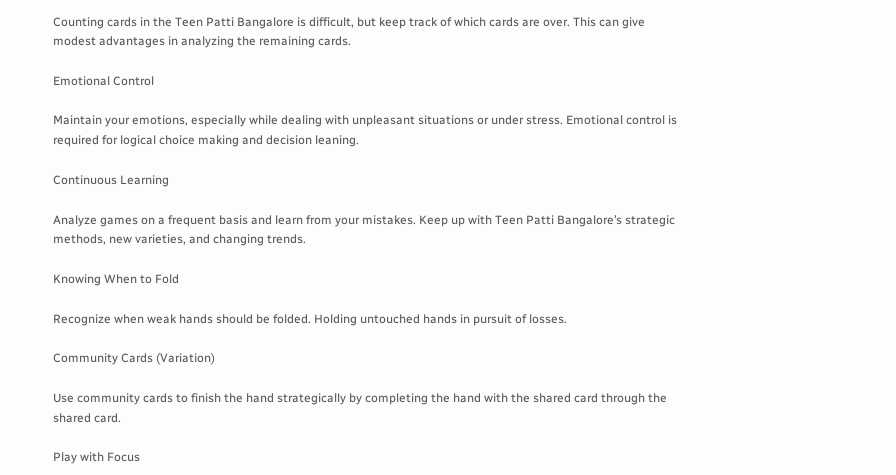Counting cards in the Teen Patti Bangalore is difficult, but keep track of which cards are over. This can give modest advantages in analyzing the remaining cards.

Emotional Control

Maintain your emotions, especially while dealing with unpleasant situations or under stress. Emotional control is required for logical choice making and decision leaning.

Continuous Learning

Analyze games on a frequent basis and learn from your mistakes. Keep up with Teen Patti Bangalore’s strategic methods, new varieties, and changing trends.

Knowing When to Fold

Recognize when weak hands should be folded. Holding untouched hands in pursuit of losses.

Community Cards (Variation)

Use community cards to finish the hand strategically by completing the hand with the shared card through the shared card.

Play with Focus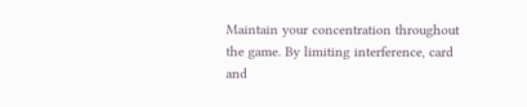Maintain your concentration throughout the game. By limiting interference, card and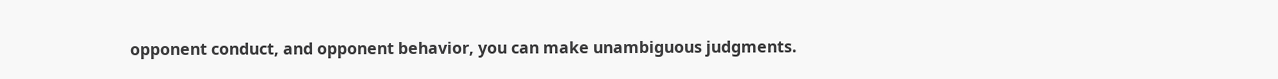opponent conduct, and opponent behavior, you can make unambiguous judgments.